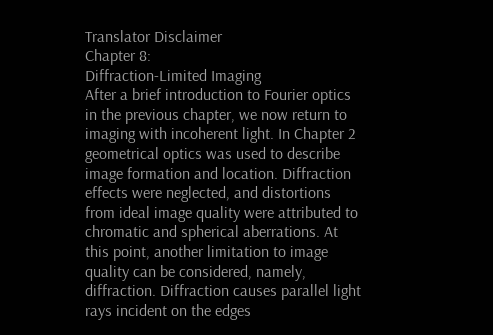Translator Disclaimer
Chapter 8:
Diffraction-Limited Imaging
After a brief introduction to Fourier optics in the previous chapter, we now return to imaging with incoherent light. In Chapter 2 geometrical optics was used to describe image formation and location. Diffraction effects were neglected, and distortions from ideal image quality were attributed to chromatic and spherical aberrations. At this point, another limitation to image quality can be considered, namely, diffraction. Diffraction causes parallel light rays incident on the edges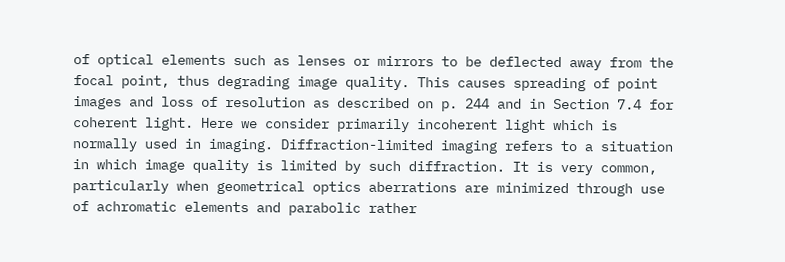of optical elements such as lenses or mirrors to be deflected away from the focal point, thus degrading image quality. This causes spreading of point images and loss of resolution as described on p. 244 and in Section 7.4 for coherent light. Here we consider primarily incoherent light which is normally used in imaging. Diffraction-limited imaging refers to a situation in which image quality is limited by such diffraction. It is very common, particularly when geometrical optics aberrations are minimized through use of achromatic elements and parabolic rather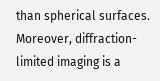than spherical surfaces. Moreover, diffraction-limited imaging is a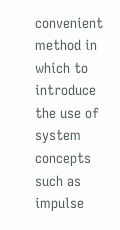convenient method in which to introduce the use of system concepts such as impulse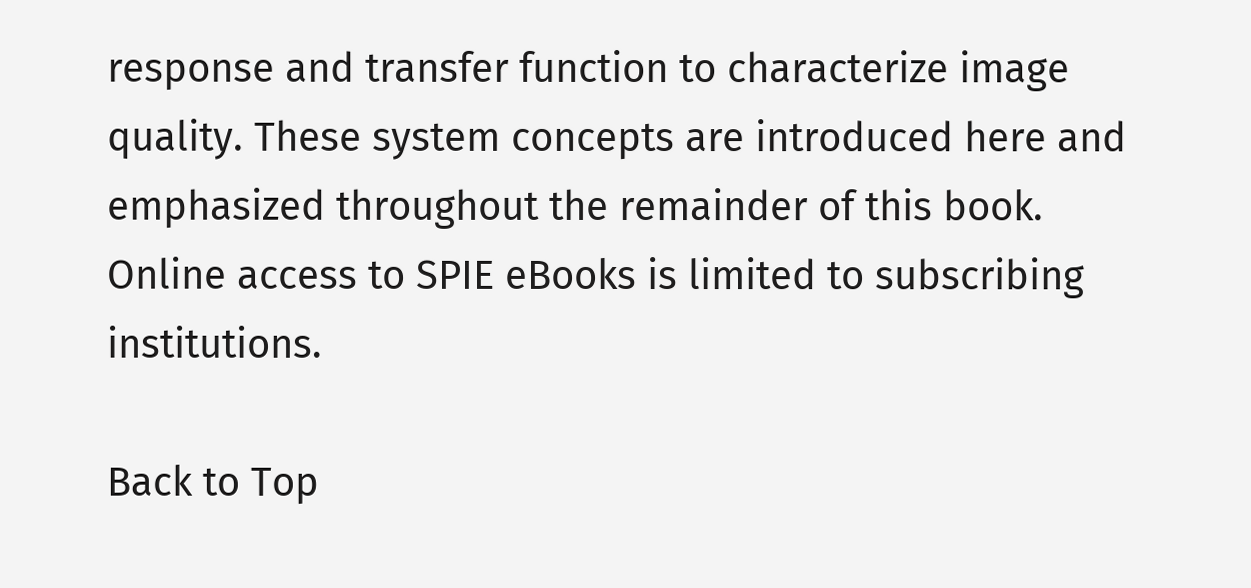response and transfer function to characterize image quality. These system concepts are introduced here and emphasized throughout the remainder of this book.
Online access to SPIE eBooks is limited to subscribing institutions.

Back to Top